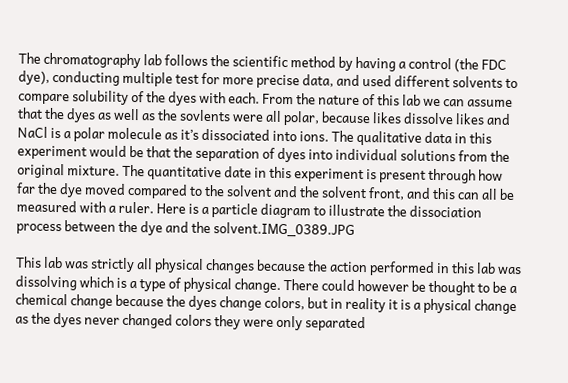The chromatography lab follows the scientific method by having a control (the FDC dye), conducting multiple test for more precise data, and used different solvents to compare solubility of the dyes with each. From the nature of this lab we can assume that the dyes as well as the sovlents were all polar, because likes dissolve likes and NaCl is a polar molecule as it’s dissociated into ions. The qualitative data in this experiment would be that the separation of dyes into individual solutions from the original mixture. The quantitative date in this experiment is present through how far the dye moved compared to the solvent and the solvent front, and this can all be measured with a ruler. Here is a particle diagram to illustrate the dissociation process between the dye and the solvent.IMG_0389.JPG

This lab was strictly all physical changes because the action performed in this lab was dissolving which is a type of physical change. There could however be thought to be a chemical change because the dyes change colors, but in reality it is a physical change as the dyes never changed colors they were only separated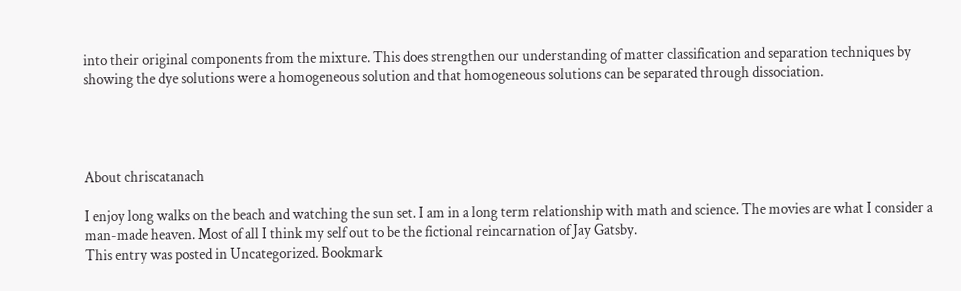into their original components from the mixture. This does strengthen our understanding of matter classification and separation techniques by showing the dye solutions were a homogeneous solution and that homogeneous solutions can be separated through dissociation.




About chriscatanach

I enjoy long walks on the beach and watching the sun set. I am in a long term relationship with math and science. The movies are what I consider a man-made heaven. Most of all I think my self out to be the fictional reincarnation of Jay Gatsby.
This entry was posted in Uncategorized. Bookmark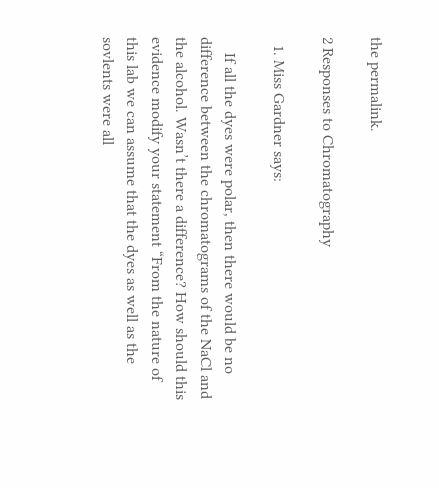the permalink.

2 Responses to Chromatography

  1. Miss Gardner says:

    If all the dyes were polar, then there would be no difference between the chromatograms of the NaCl and the alcohol. Wasn’t there a difference? How should this evidence modify your statement “From the nature of this lab we can assume that the dyes as well as the sovlents were all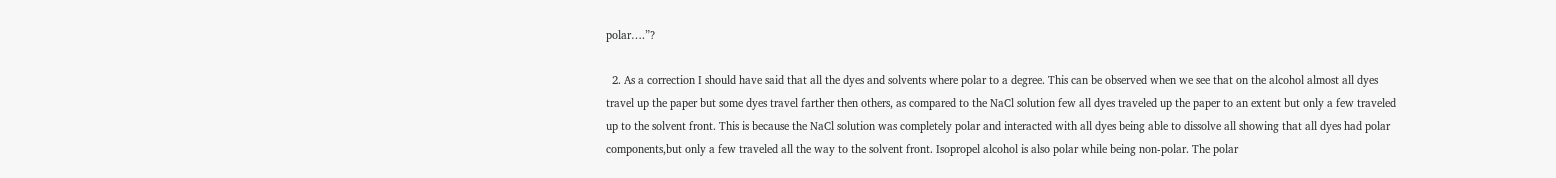polar….”?

  2. As a correction I should have said that all the dyes and solvents where polar to a degree. This can be observed when we see that on the alcohol almost all dyes travel up the paper but some dyes travel farther then others, as compared to the NaCl solution few all dyes traveled up the paper to an extent but only a few traveled up to the solvent front. This is because the NaCl solution was completely polar and interacted with all dyes being able to dissolve all showing that all dyes had polar components,but only a few traveled all the way to the solvent front. Isopropel alcohol is also polar while being non-polar. The polar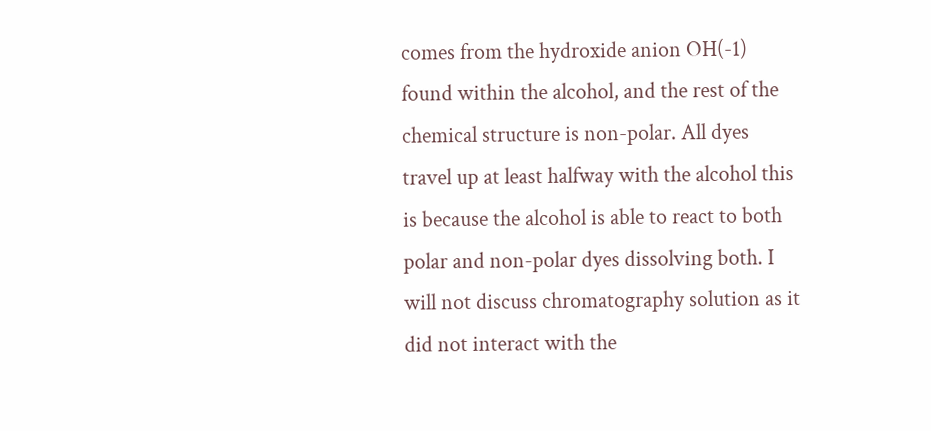comes from the hydroxide anion OH(-1) found within the alcohol, and the rest of the chemical structure is non-polar. All dyes travel up at least halfway with the alcohol this is because the alcohol is able to react to both polar and non-polar dyes dissolving both. I will not discuss chromatography solution as it did not interact with the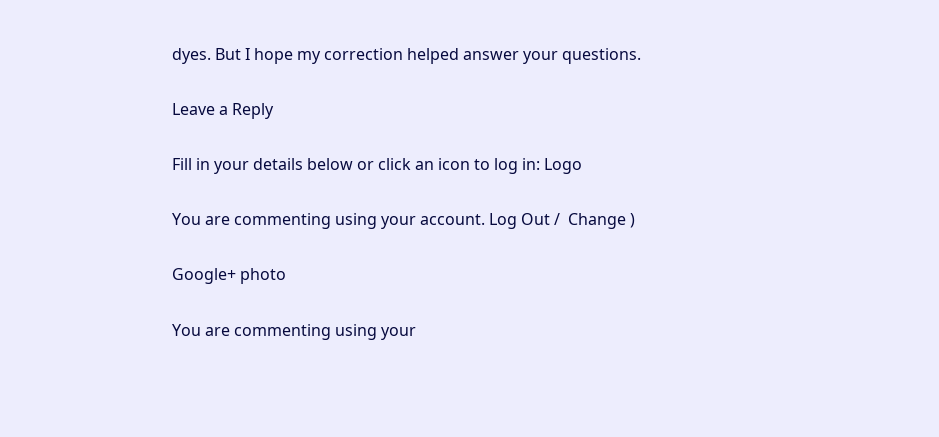dyes. But I hope my correction helped answer your questions.

Leave a Reply

Fill in your details below or click an icon to log in: Logo

You are commenting using your account. Log Out /  Change )

Google+ photo

You are commenting using your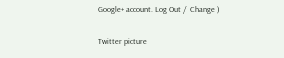Google+ account. Log Out /  Change )

Twitter picture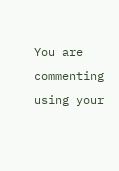You are commenting using your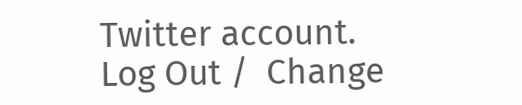Twitter account. Log Out /  Change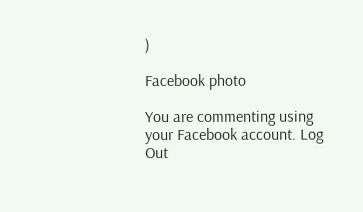)

Facebook photo

You are commenting using your Facebook account. Log Out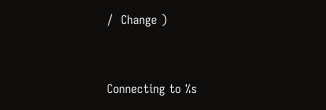/  Change )


Connecting to %s